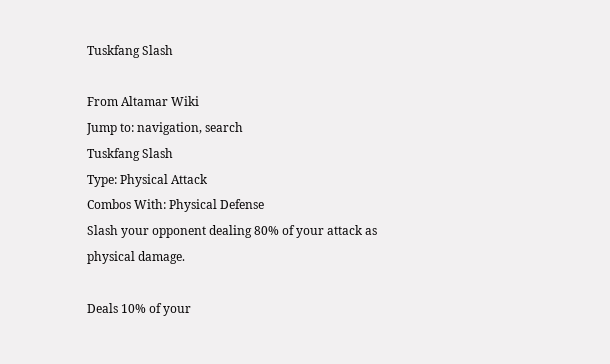Tuskfang Slash

From Altamar Wiki
Jump to: navigation, search
Tuskfang Slash
Type: Physical Attack
Combos With: Physical Defense
Slash your opponent dealing 80% of your attack as physical damage.

Deals 10% of your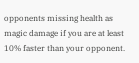opponents missing health as magic damage if you are at least 10% faster than your opponent.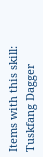Items with this skill: Tuskfang Dagger